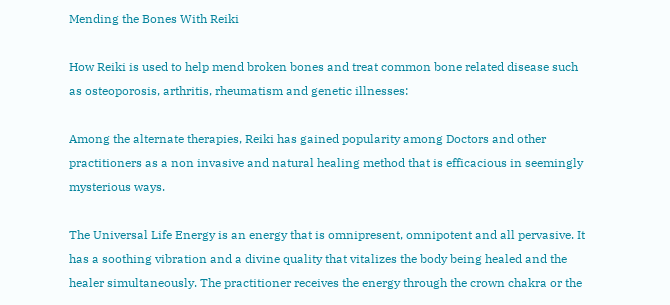Mending the Bones With Reiki

How Reiki is used to help mend broken bones and treat common bone related disease such as osteoporosis, arthritis, rheumatism and genetic illnesses:

Among the alternate therapies, Reiki has gained popularity among Doctors and other practitioners as a non invasive and natural healing method that is efficacious in seemingly mysterious ways.

The Universal Life Energy is an energy that is omnipresent, omnipotent and all pervasive. It has a soothing vibration and a divine quality that vitalizes the body being healed and the healer simultaneously. The practitioner receives the energy through the crown chakra or the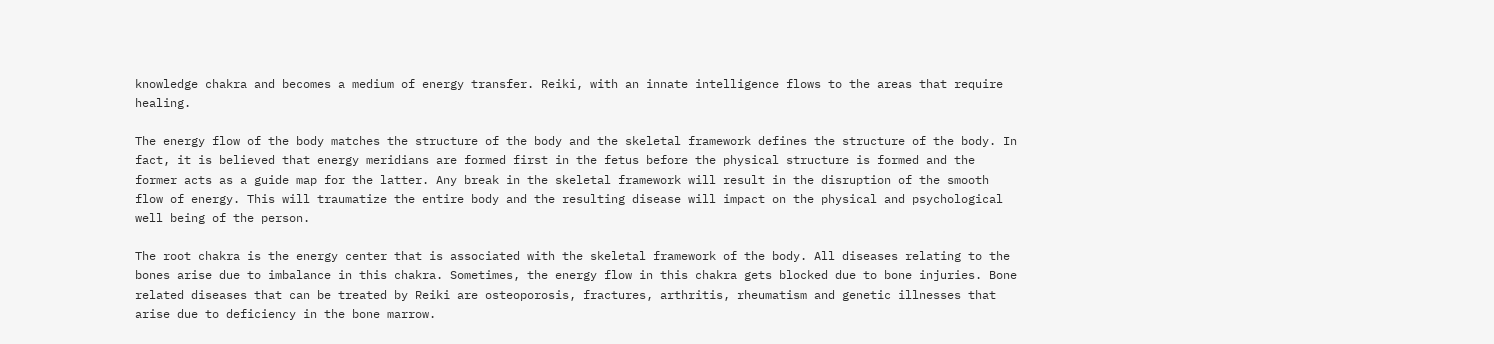knowledge chakra and becomes a medium of energy transfer. Reiki, with an innate intelligence flows to the areas that require healing.

The energy flow of the body matches the structure of the body and the skeletal framework defines the structure of the body. In fact, it is believed that energy meridians are formed first in the fetus before the physical structure is formed and the former acts as a guide map for the latter. Any break in the skeletal framework will result in the disruption of the smooth flow of energy. This will traumatize the entire body and the resulting disease will impact on the physical and psychological well being of the person.

The root chakra is the energy center that is associated with the skeletal framework of the body. All diseases relating to the bones arise due to imbalance in this chakra. Sometimes, the energy flow in this chakra gets blocked due to bone injuries. Bone related diseases that can be treated by Reiki are osteoporosis, fractures, arthritis, rheumatism and genetic illnesses that arise due to deficiency in the bone marrow.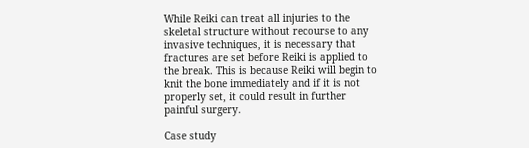While Reiki can treat all injuries to the skeletal structure without recourse to any invasive techniques, it is necessary that fractures are set before Reiki is applied to the break. This is because Reiki will begin to knit the bone immediately and if it is not properly set, it could result in further painful surgery.

Case study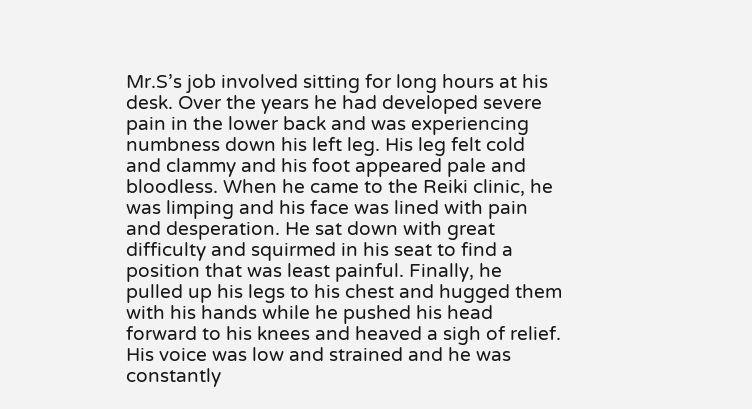Mr.S’s job involved sitting for long hours at his desk. Over the years he had developed severe pain in the lower back and was experiencing numbness down his left leg. His leg felt cold and clammy and his foot appeared pale and bloodless. When he came to the Reiki clinic, he was limping and his face was lined with pain and desperation. He sat down with great difficulty and squirmed in his seat to find a position that was least painful. Finally, he pulled up his legs to his chest and hugged them with his hands while he pushed his head forward to his knees and heaved a sigh of relief. His voice was low and strained and he was constantly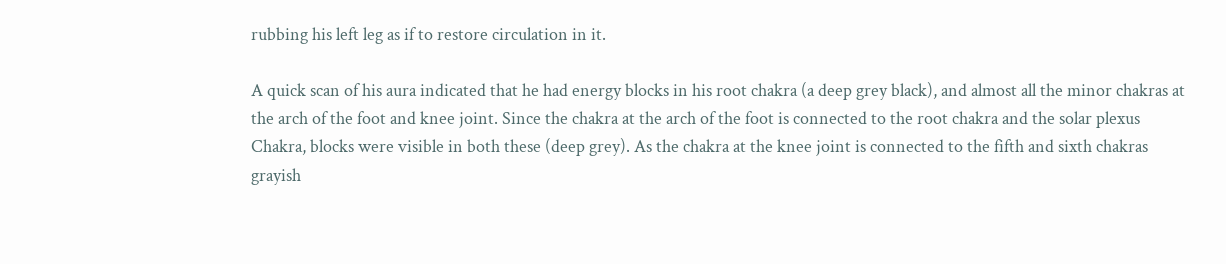rubbing his left leg as if to restore circulation in it.

A quick scan of his aura indicated that he had energy blocks in his root chakra (a deep grey black), and almost all the minor chakras at the arch of the foot and knee joint. Since the chakra at the arch of the foot is connected to the root chakra and the solar plexus Chakra, blocks were visible in both these (deep grey). As the chakra at the knee joint is connected to the fifth and sixth chakras grayish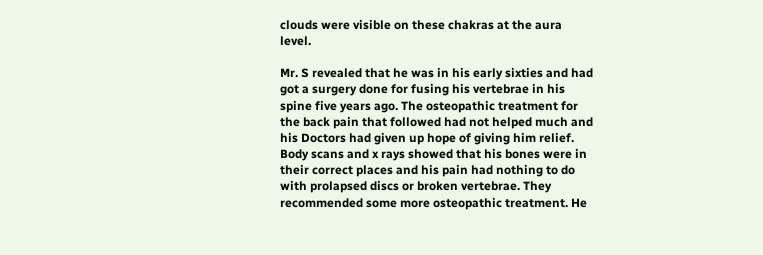clouds were visible on these chakras at the aura level.

Mr. S revealed that he was in his early sixties and had got a surgery done for fusing his vertebrae in his spine five years ago. The osteopathic treatment for the back pain that followed had not helped much and his Doctors had given up hope of giving him relief. Body scans and x rays showed that his bones were in their correct places and his pain had nothing to do with prolapsed discs or broken vertebrae. They recommended some more osteopathic treatment. He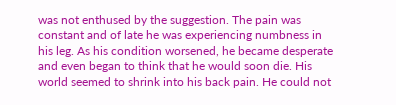was not enthused by the suggestion. The pain was constant and of late he was experiencing numbness in his leg. As his condition worsened, he became desperate and even began to think that he would soon die. His world seemed to shrink into his back pain. He could not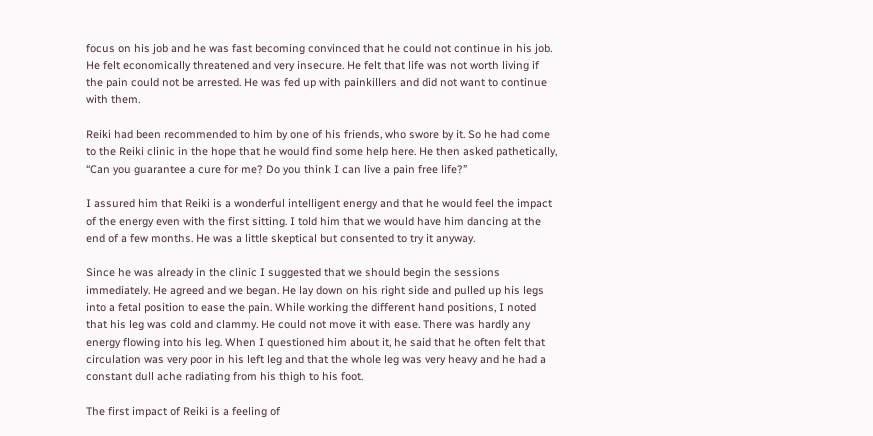focus on his job and he was fast becoming convinced that he could not continue in his job. He felt economically threatened and very insecure. He felt that life was not worth living if the pain could not be arrested. He was fed up with painkillers and did not want to continue with them.

Reiki had been recommended to him by one of his friends, who swore by it. So he had come to the Reiki clinic in the hope that he would find some help here. He then asked pathetically, “Can you guarantee a cure for me? Do you think I can live a pain free life?”

I assured him that Reiki is a wonderful intelligent energy and that he would feel the impact of the energy even with the first sitting. I told him that we would have him dancing at the end of a few months. He was a little skeptical but consented to try it anyway.

Since he was already in the clinic I suggested that we should begin the sessions immediately. He agreed and we began. He lay down on his right side and pulled up his legs into a fetal position to ease the pain. While working the different hand positions, I noted that his leg was cold and clammy. He could not move it with ease. There was hardly any energy flowing into his leg. When I questioned him about it, he said that he often felt that circulation was very poor in his left leg and that the whole leg was very heavy and he had a constant dull ache radiating from his thigh to his foot.

The first impact of Reiki is a feeling of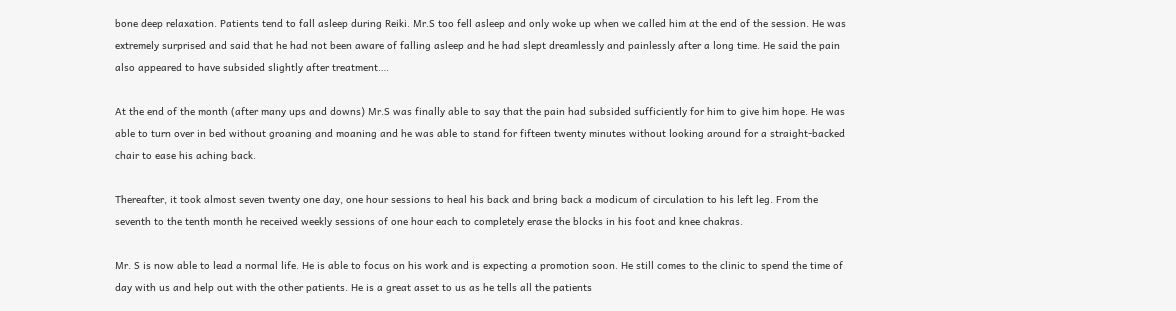bone deep relaxation. Patients tend to fall asleep during Reiki. Mr.S too fell asleep and only woke up when we called him at the end of the session. He was extremely surprised and said that he had not been aware of falling asleep and he had slept dreamlessly and painlessly after a long time. He said the pain also appeared to have subsided slightly after treatment….

At the end of the month (after many ups and downs) Mr.S was finally able to say that the pain had subsided sufficiently for him to give him hope. He was able to turn over in bed without groaning and moaning and he was able to stand for fifteen twenty minutes without looking around for a straight-backed chair to ease his aching back.

Thereafter, it took almost seven twenty one day, one hour sessions to heal his back and bring back a modicum of circulation to his left leg. From the seventh to the tenth month he received weekly sessions of one hour each to completely erase the blocks in his foot and knee chakras.

Mr. S is now able to lead a normal life. He is able to focus on his work and is expecting a promotion soon. He still comes to the clinic to spend the time of day with us and help out with the other patients. He is a great asset to us as he tells all the patients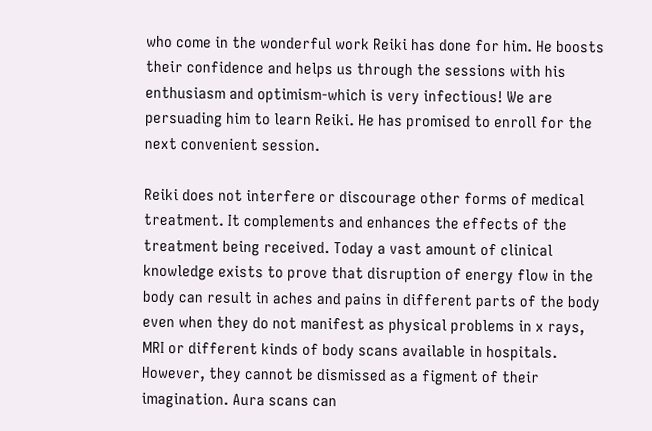who come in the wonderful work Reiki has done for him. He boosts their confidence and helps us through the sessions with his enthusiasm and optimism-which is very infectious! We are persuading him to learn Reiki. He has promised to enroll for the next convenient session.

Reiki does not interfere or discourage other forms of medical treatment. It complements and enhances the effects of the treatment being received. Today a vast amount of clinical knowledge exists to prove that disruption of energy flow in the body can result in aches and pains in different parts of the body even when they do not manifest as physical problems in x rays, MRI or different kinds of body scans available in hospitals. However, they cannot be dismissed as a figment of their imagination. Aura scans can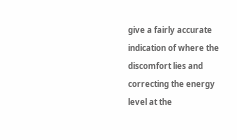give a fairly accurate indication of where the discomfort lies and correcting the energy level at the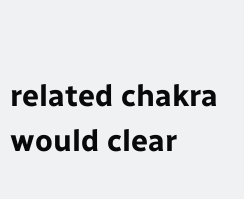related chakra would clear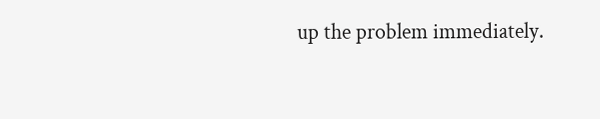up the problem immediately.